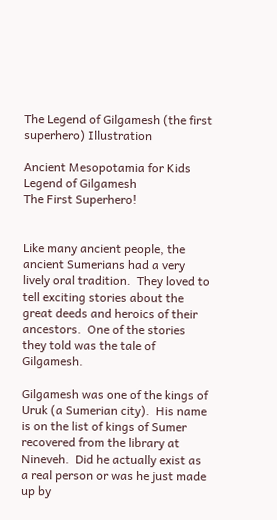The Legend of Gilgamesh (the first superhero) Illustration

Ancient Mesopotamia for Kids
Legend of Gilgamesh
The First Superhero!


Like many ancient people, the ancient Sumerians had a very lively oral tradition.  They loved to tell exciting stories about the great deeds and heroics of their ancestors.  One of the stories they told was the tale of Gilgamesh.

Gilgamesh was one of the kings of Uruk (a Sumerian city).  His name is on the list of kings of Sumer recovered from the library at Nineveh.  Did he actually exist as a real person or was he just made up by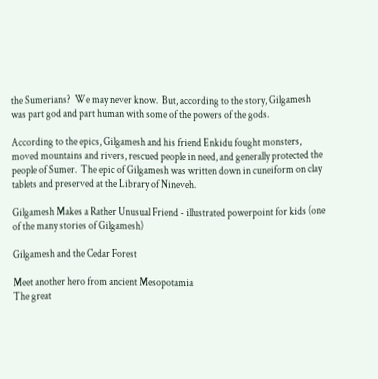the Sumerians?  We may never know.  But, according to the story, Gilgamesh was part god and part human with some of the powers of the gods.

According to the epics, Gilgamesh and his friend Enkidu fought monsters, moved mountains and rivers, rescued people in need, and generally protected the people of Sumer.  The epic of Gilgamesh was written down in cuneiform on clay tablets and preserved at the Library of Nineveh.

Gilgamesh Makes a Rather Unusual Friend - illustrated powerpoint for kids (one of the many stories of Gilgamesh)

Gilgamesh and the Cedar Forest

Meet another hero from ancient Mesopotamia
The great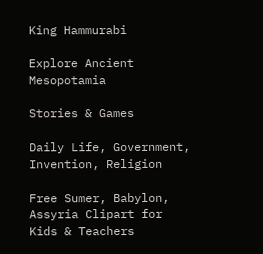King Hammurabi

Explore Ancient Mesopotamia

Stories & Games

Daily Life, Government, Invention, Religion

Free Sumer, Babylon, Assyria Clipart for Kids & Teachers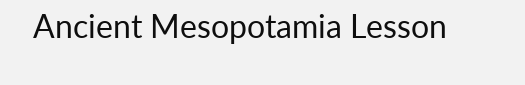Ancient Mesopotamia Lesson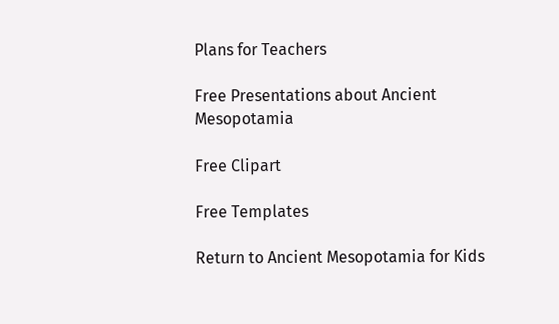Plans for Teachers

Free Presentations about Ancient Mesopotamia

Free Clipart

Free Templates

Return to Ancient Mesopotamia for Kids